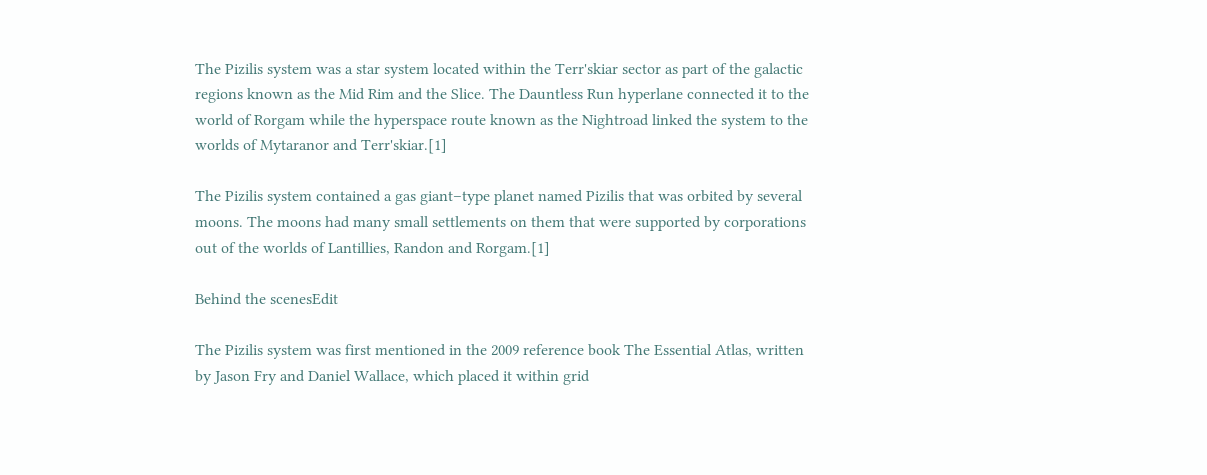The Pizilis system was a star system located within the Terr'skiar sector as part of the galactic regions known as the Mid Rim and the Slice. The Dauntless Run hyperlane connected it to the world of Rorgam while the hyperspace route known as the Nightroad linked the system to the worlds of Mytaranor and Terr'skiar.[1]

The Pizilis system contained a gas giant–type planet named Pizilis that was orbited by several moons. The moons had many small settlements on them that were supported by corporations out of the worlds of Lantillies, Randon and Rorgam.[1]

Behind the scenesEdit

The Pizilis system was first mentioned in the 2009 reference book The Essential Atlas, written by Jason Fry and Daniel Wallace, which placed it within grid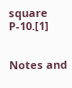square P-10.[1]


Notes and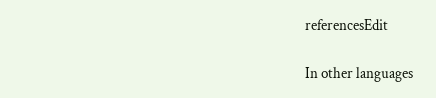referencesEdit

In other languages